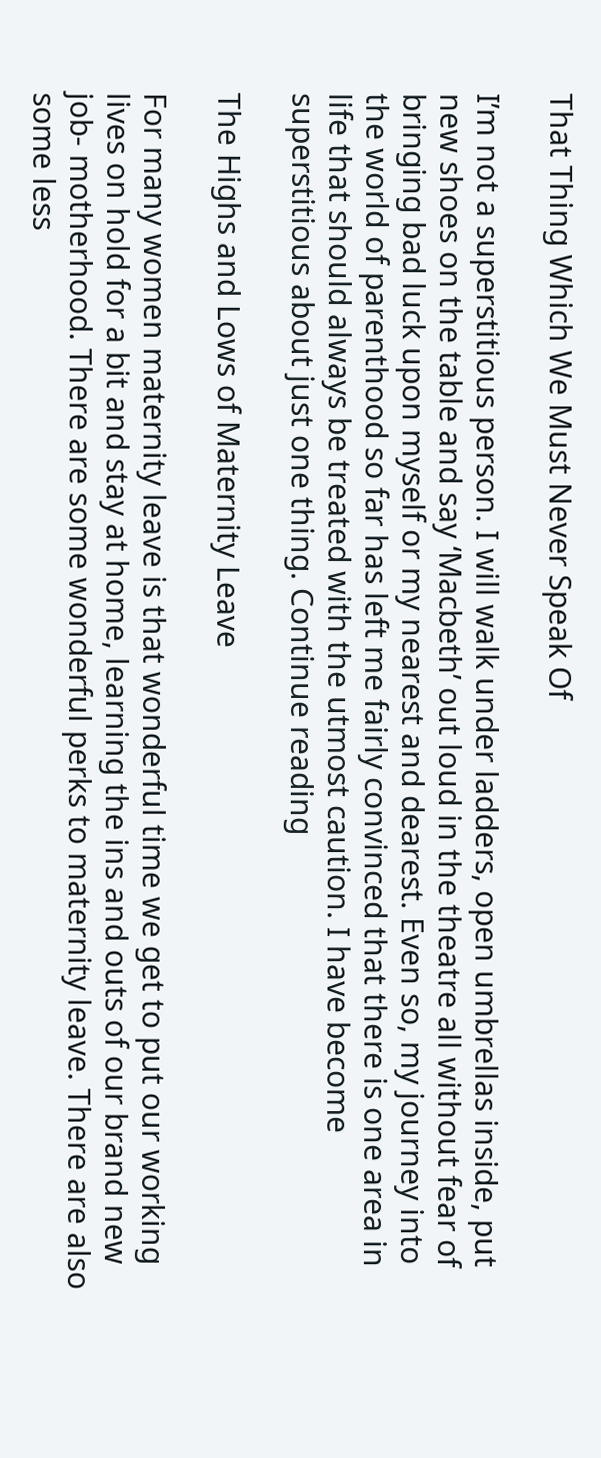That Thing Which We Must Never Speak Of

I’m not a superstitious person. I will walk under ladders, open umbrellas inside, put new shoes on the table and say ‘Macbeth’ out loud in the theatre all without fear of bringing bad luck upon myself or my nearest and dearest. Even so, my journey into the world of parenthood so far has left me fairly convinced that there is one area in life that should always be treated with the utmost caution. I have become superstitious about just one thing. Continue reading

The Highs and Lows of Maternity Leave

For many women maternity leave is that wonderful time we get to put our working lives on hold for a bit and stay at home, learning the ins and outs of our brand new job- motherhood. There are some wonderful perks to maternity leave. There are also some less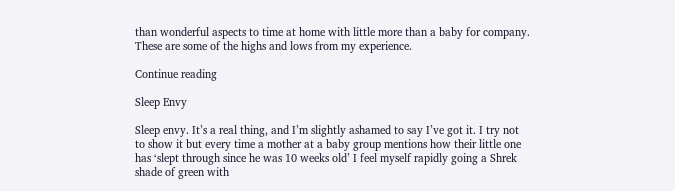than wonderful aspects to time at home with little more than a baby for company. These are some of the highs and lows from my experience.

Continue reading

Sleep Envy

Sleep envy. It’s a real thing, and I’m slightly ashamed to say I’ve got it. I try not to show it but every time a mother at a baby group mentions how their little one has ‘slept through since he was 10 weeks old’ I feel myself rapidly going a Shrek shade of green with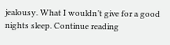jealousy. What I wouldn’t give for a good nights sleep. Continue reading